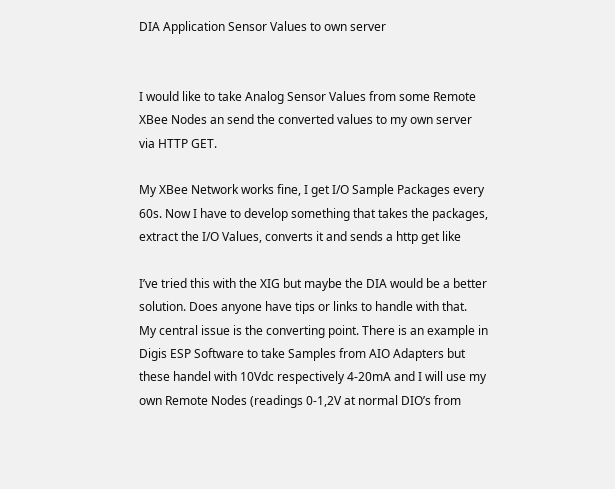DIA Application Sensor Values to own server


I would like to take Analog Sensor Values from some Remote XBee Nodes an send the converted values to my own server via HTTP GET.

My XBee Network works fine, I get I/O Sample Packages every 60s. Now I have to develop something that takes the packages, extract the I/O Values, converts it and sends a http get like

I’ve tried this with the XIG but maybe the DIA would be a better solution. Does anyone have tips or links to handle with that.
My central issue is the converting point. There is an example in Digis ESP Software to take Samples from AIO Adapters but these handel with 10Vdc respectively 4-20mA and I will use my own Remote Nodes (readings 0-1,2V at normal DIO’s from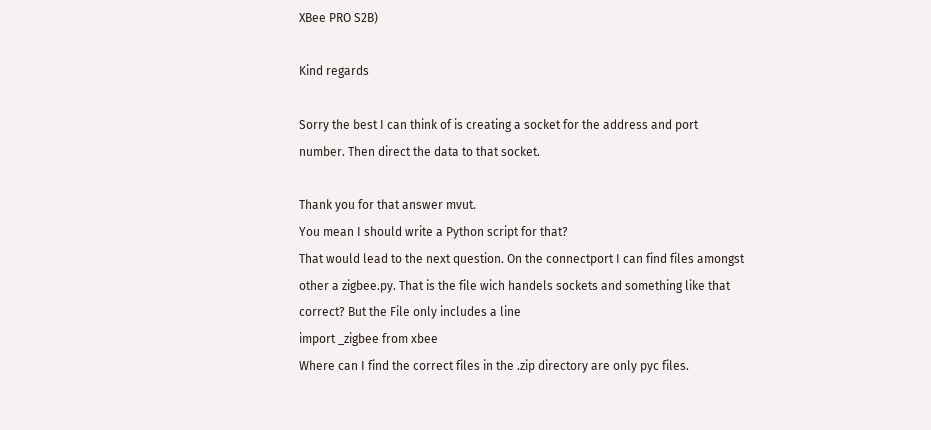XBee PRO S2B)

Kind regards

Sorry the best I can think of is creating a socket for the address and port number. Then direct the data to that socket.

Thank you for that answer mvut.
You mean I should write a Python script for that?
That would lead to the next question. On the connectport I can find files amongst other a zigbee.py. That is the file wich handels sockets and something like that correct? But the File only includes a line
import _zigbee from xbee
Where can I find the correct files in the .zip directory are only pyc files.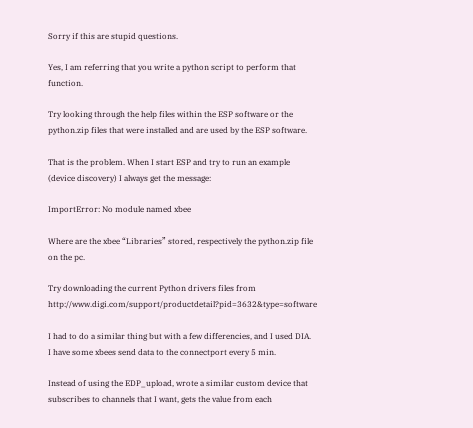Sorry if this are stupid questions.

Yes, I am referring that you write a python script to perform that function.

Try looking through the help files within the ESP software or the python.zip files that were installed and are used by the ESP software.

That is the problem. When I start ESP and try to run an example (device discovery) I always get the message:

ImportError: No module named xbee

Where are the xbee “Libraries” stored, respectively the python.zip file on the pc.

Try downloading the current Python drivers files from http://www.digi.com/support/productdetail?pid=3632&type=software

I had to do a similar thing but with a few differencies, and I used DIA.
I have some xbees send data to the connectport every 5 min.

Instead of using the EDP_upload, wrote a similar custom device that subscribes to channels that I want, gets the value from each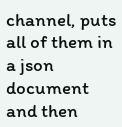channel, puts all of them in a json document and then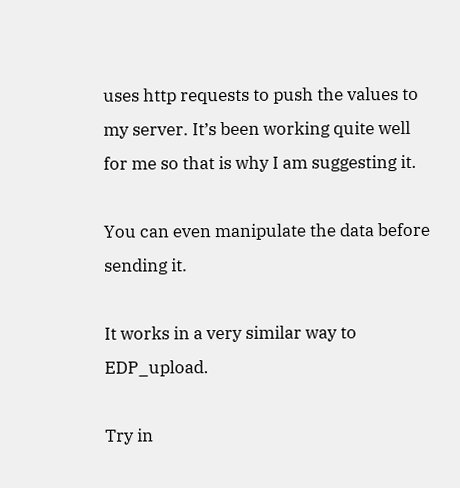uses http requests to push the values to my server. It’s been working quite well for me so that is why I am suggesting it.

You can even manipulate the data before sending it.

It works in a very similar way to EDP_upload.

Try in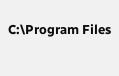C:\Program Files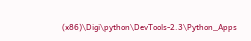(x86)\Digi\python\DevTools-2.3\Python_Apps